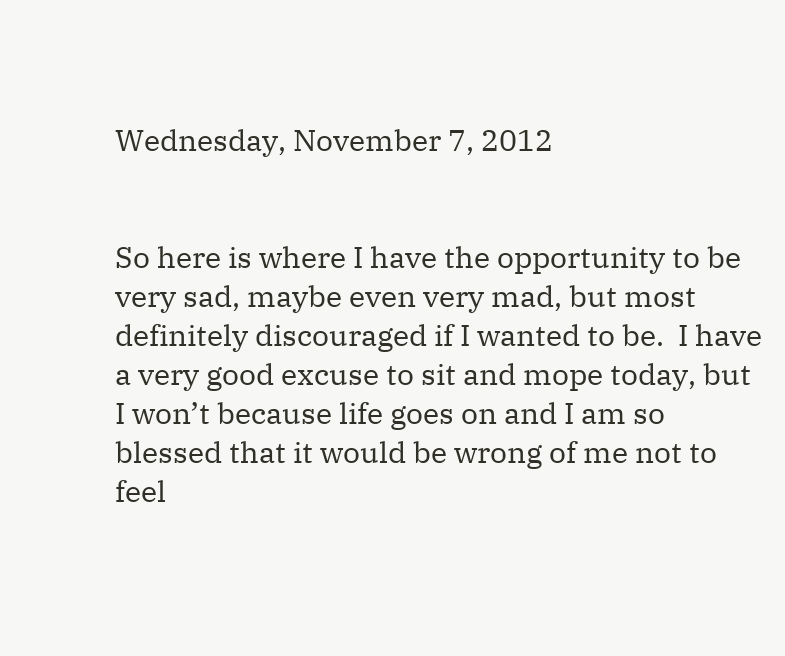Wednesday, November 7, 2012


So here is where I have the opportunity to be very sad, maybe even very mad, but most definitely discouraged if I wanted to be.  I have a very good excuse to sit and mope today, but I won’t because life goes on and I am so blessed that it would be wrong of me not to feel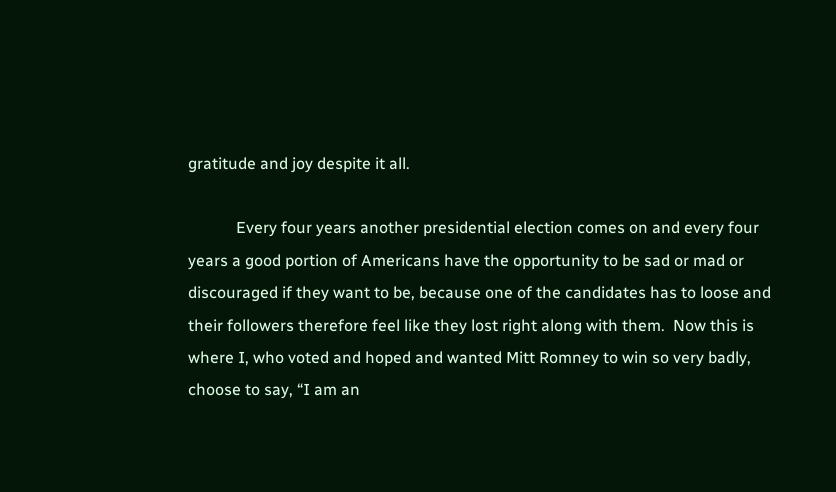gratitude and joy despite it all.

            Every four years another presidential election comes on and every four years a good portion of Americans have the opportunity to be sad or mad or discouraged if they want to be, because one of the candidates has to loose and their followers therefore feel like they lost right along with them.  Now this is where I, who voted and hoped and wanted Mitt Romney to win so very badly, choose to say, “I am an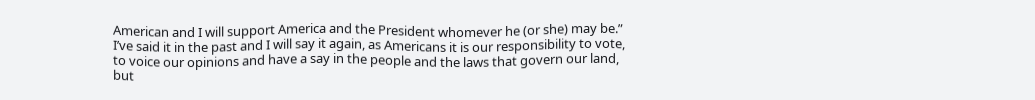American and I will support America and the President whomever he (or she) may be.”  I’ve said it in the past and I will say it again, as Americans it is our responsibility to vote, to voice our opinions and have a say in the people and the laws that govern our land, but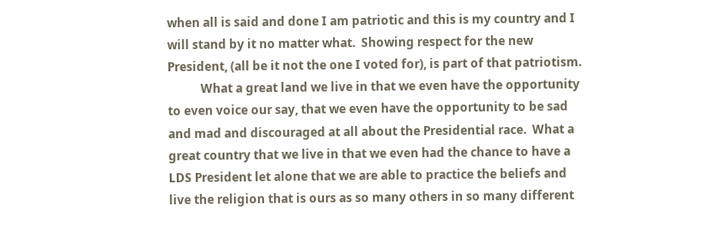when all is said and done I am patriotic and this is my country and I will stand by it no matter what.  Showing respect for the new President, (all be it not the one I voted for), is part of that patriotism.
           What a great land we live in that we even have the opportunity to even voice our say, that we even have the opportunity to be sad and mad and discouraged at all about the Presidential race.  What a great country that we live in that we even had the chance to have a LDS President let alone that we are able to practice the beliefs and live the religion that is ours as so many others in so many different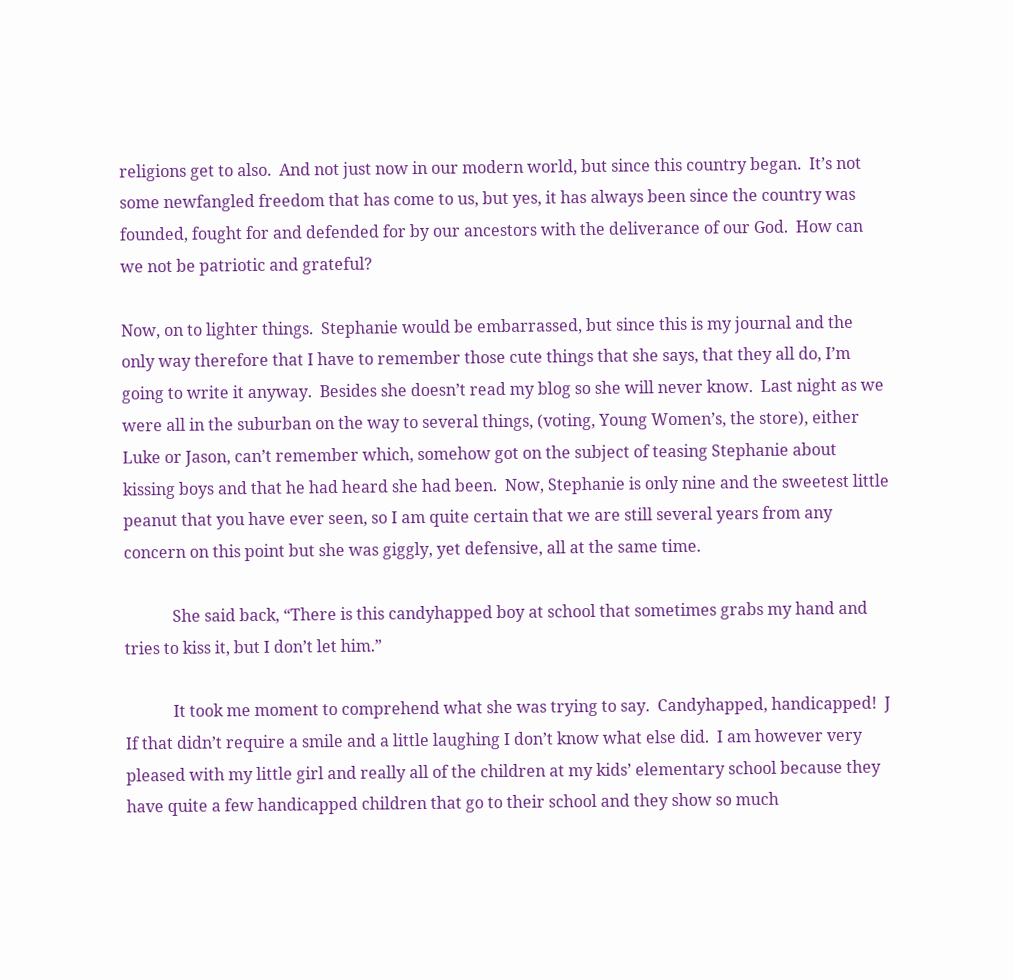religions get to also.  And not just now in our modern world, but since this country began.  It’s not some newfangled freedom that has come to us, but yes, it has always been since the country was founded, fought for and defended for by our ancestors with the deliverance of our God.  How can we not be patriotic and grateful?

Now, on to lighter things.  Stephanie would be embarrassed, but since this is my journal and the only way therefore that I have to remember those cute things that she says, that they all do, I’m going to write it anyway.  Besides she doesn’t read my blog so she will never know.  Last night as we were all in the suburban on the way to several things, (voting, Young Women’s, the store), either Luke or Jason, can’t remember which, somehow got on the subject of teasing Stephanie about kissing boys and that he had heard she had been.  Now, Stephanie is only nine and the sweetest little peanut that you have ever seen, so I am quite certain that we are still several years from any concern on this point but she was giggly, yet defensive, all at the same time.

            She said back, “There is this candyhapped boy at school that sometimes grabs my hand and tries to kiss it, but I don’t let him.”

            It took me moment to comprehend what she was trying to say.  Candyhapped, handicapped!  J  If that didn’t require a smile and a little laughing I don’t know what else did.  I am however very pleased with my little girl and really all of the children at my kids’ elementary school because they have quite a few handicapped children that go to their school and they show so much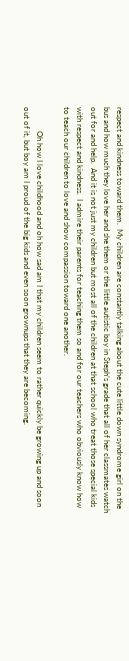respect and kindness toward them.  My children are constantly talking about the cute little down syndrome girl on the bus and how much they love her and she them or the little autistic boy in Steph’s grade that all of her classmates watch out for and help.  And it is not just my children but most all of the children at that school who treat those special kids with respect and kindness.  I admire their parents for teaching them so and for our teachers who obviously know how to teach our children to love and show compassion toward one another.

            Oh how I love childhood and oh how sad am I that my children seem to rather quickly be growing up and soon out of it, but boy am I proud of the big kids and even soon grownups that they are becoming.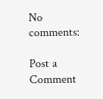No comments:

Post a Comment